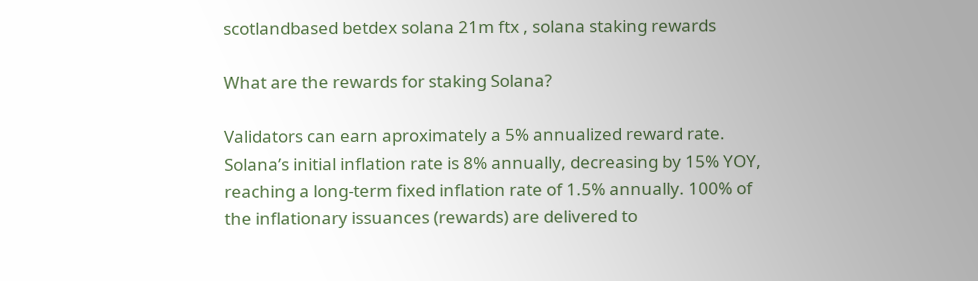scotlandbased betdex solana 21m ftx , solana staking rewards

What are the rewards for staking Solana?

Validators can earn aproximately a 5% annualized reward rate. Solana’s initial inflation rate is 8% annually, decreasing by 15% YOY, reaching a long-term fixed inflation rate of 1.5% annually. 100% of the inflationary issuances (rewards) are delivered to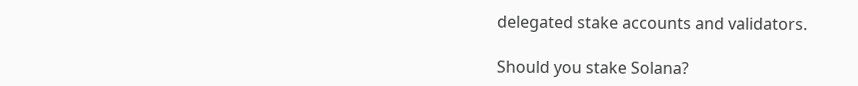delegated stake accounts and validators.

Should you stake Solana?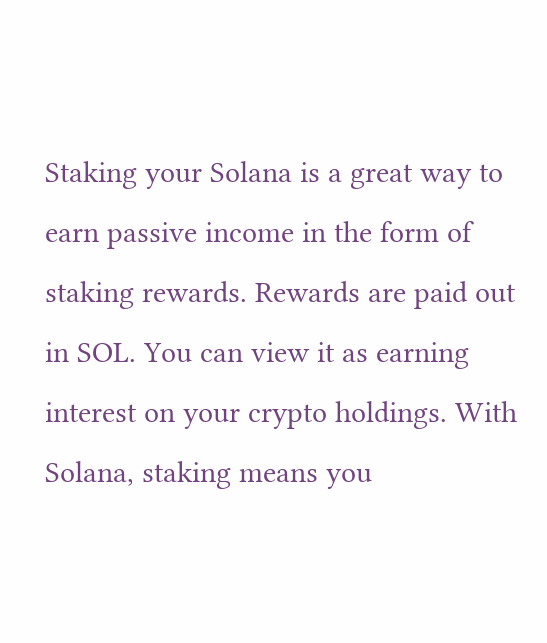Staking your Solana is a great way to earn passive income in the form of staking rewards. Rewards are paid out in SOL. You can view it as earning interest on your crypto holdings. With Solana, staking means you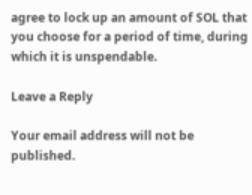agree to lock up an amount of SOL that you choose for a period of time, during which it is unspendable.

Leave a Reply

Your email address will not be published.